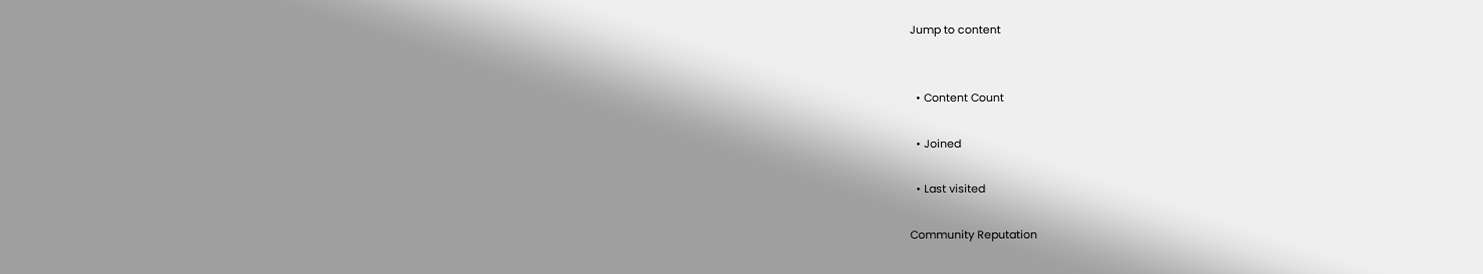Jump to content


  • Content Count

  • Joined

  • Last visited

Community Reputation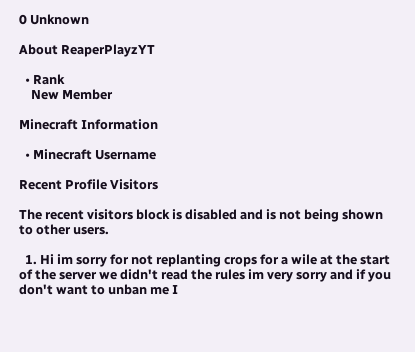0 Unknown

About ReaperPlayzYT

  • Rank
    New Member

Minecraft Information

  • Minecraft Username

Recent Profile Visitors

The recent visitors block is disabled and is not being shown to other users.

  1. Hi im sorry for not replanting crops for a wile at the start of the server we didn't read the rules im very sorry and if you don't want to unban me I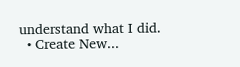understand what I did.
  • Create New...